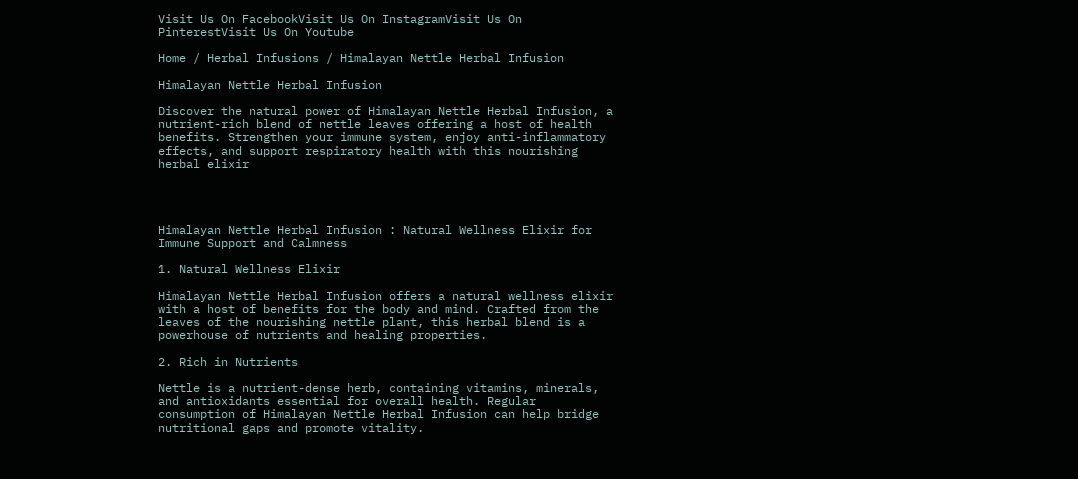Visit Us On FacebookVisit Us On InstagramVisit Us On PinterestVisit Us On Youtube

Home / Herbal Infusions / Himalayan Nettle Herbal Infusion

Himalayan Nettle Herbal Infusion

Discover the natural power of Himalayan Nettle Herbal Infusion, a nutrient-rich blend of nettle leaves offering a host of health benefits. Strengthen your immune system, enjoy anti-inflammatory effects, and support respiratory health with this nourishing herbal elixir




Himalayan Nettle Herbal Infusion : Natural Wellness Elixir for Immune Support and Calmness

1. Natural Wellness Elixir

Himalayan Nettle Herbal Infusion offers a natural wellness elixir with a host of benefits for the body and mind. Crafted from the leaves of the nourishing nettle plant, this herbal blend is a powerhouse of nutrients and healing properties.

2. Rich in Nutrients

Nettle is a nutrient-dense herb, containing vitamins, minerals, and antioxidants essential for overall health. Regular consumption of Himalayan Nettle Herbal Infusion can help bridge nutritional gaps and promote vitality.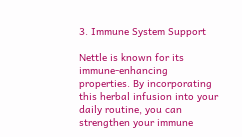3. Immune System Support

Nettle is known for its immune-enhancing properties. By incorporating this herbal infusion into your daily routine, you can strengthen your immune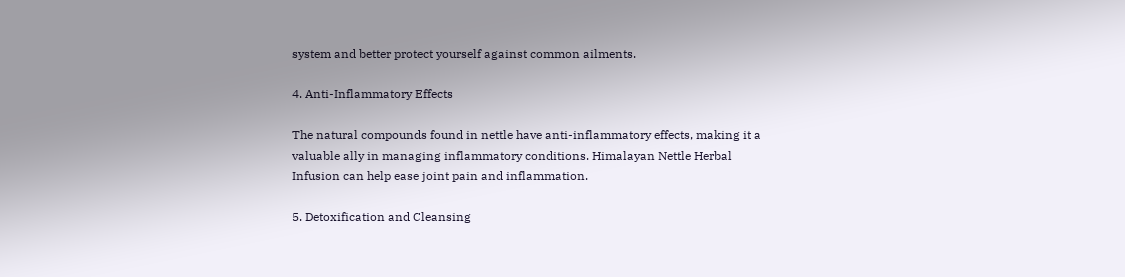system and better protect yourself against common ailments.

4. Anti-Inflammatory Effects

The natural compounds found in nettle have anti-inflammatory effects, making it a valuable ally in managing inflammatory conditions. Himalayan Nettle Herbal Infusion can help ease joint pain and inflammation.

5. Detoxification and Cleansing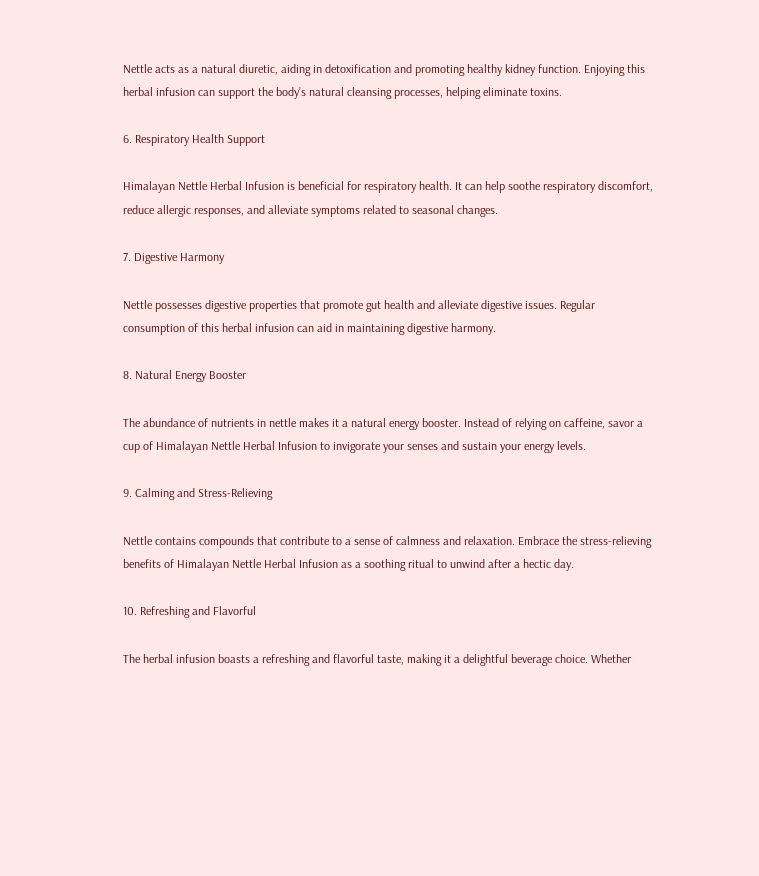Nettle acts as a natural diuretic, aiding in detoxification and promoting healthy kidney function. Enjoying this herbal infusion can support the body’s natural cleansing processes, helping eliminate toxins.

6. Respiratory Health Support

Himalayan Nettle Herbal Infusion is beneficial for respiratory health. It can help soothe respiratory discomfort, reduce allergic responses, and alleviate symptoms related to seasonal changes.

7. Digestive Harmony

Nettle possesses digestive properties that promote gut health and alleviate digestive issues. Regular consumption of this herbal infusion can aid in maintaining digestive harmony.

8. Natural Energy Booster

The abundance of nutrients in nettle makes it a natural energy booster. Instead of relying on caffeine, savor a cup of Himalayan Nettle Herbal Infusion to invigorate your senses and sustain your energy levels.

9. Calming and Stress-Relieving

Nettle contains compounds that contribute to a sense of calmness and relaxation. Embrace the stress-relieving benefits of Himalayan Nettle Herbal Infusion as a soothing ritual to unwind after a hectic day.

10. Refreshing and Flavorful

The herbal infusion boasts a refreshing and flavorful taste, making it a delightful beverage choice. Whether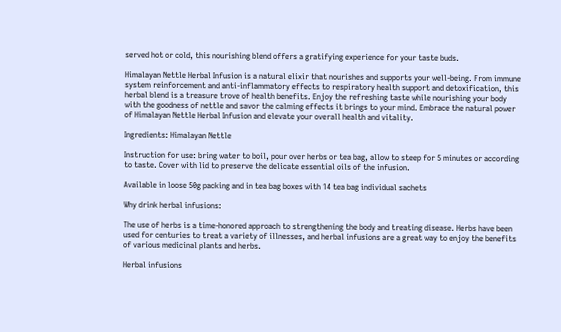served hot or cold, this nourishing blend offers a gratifying experience for your taste buds.

Himalayan Nettle Herbal Infusion is a natural elixir that nourishes and supports your well-being. From immune system reinforcement and anti-inflammatory effects to respiratory health support and detoxification, this herbal blend is a treasure trove of health benefits. Enjoy the refreshing taste while nourishing your body with the goodness of nettle and savor the calming effects it brings to your mind. Embrace the natural power of Himalayan Nettle Herbal Infusion and elevate your overall health and vitality.

Ingredients: Himalayan Nettle

Instruction for use: bring water to boil, pour over herbs or tea bag, allow to steep for 5 minutes or according to taste. Cover with lid to preserve the delicate essential oils of the infusion.

Available in loose 50g packing and in tea bag boxes with 14 tea bag individual sachets

Why drink herbal infusions:

The use of herbs is a time-honored approach to strengthening the body and treating disease. Herbs have been used for centuries to treat a variety of illnesses, and herbal infusions are a great way to enjoy the benefits of various medicinal plants and herbs.

Herbal infusions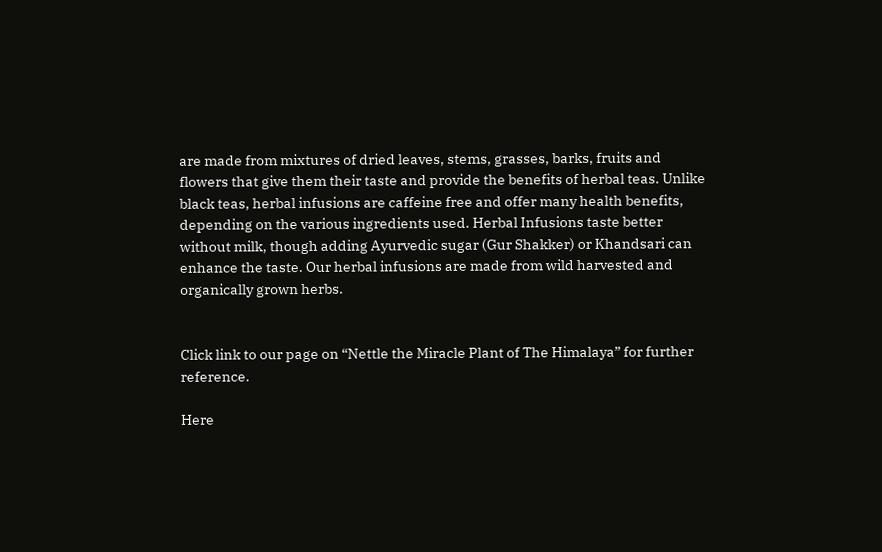are made from mixtures of dried leaves, stems, grasses, barks, fruits and flowers that give them their taste and provide the benefits of herbal teas. Unlike black teas, herbal infusions are caffeine free and offer many health benefits, depending on the various ingredients used. Herbal Infusions taste better without milk, though adding Ayurvedic sugar (Gur Shakker) or Khandsari can enhance the taste. Our herbal infusions are made from wild harvested and organically grown herbs.


Click link to our page on “Nettle the Miracle Plant of The Himalaya” for further reference.

Here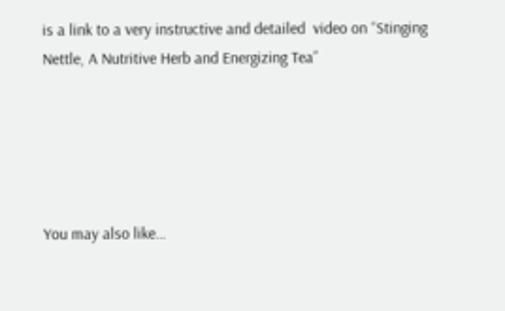is a link to a very instructive and detailed  video on “Stinging Nettle, A Nutritive Herb and Energizing Tea”





You may also like…